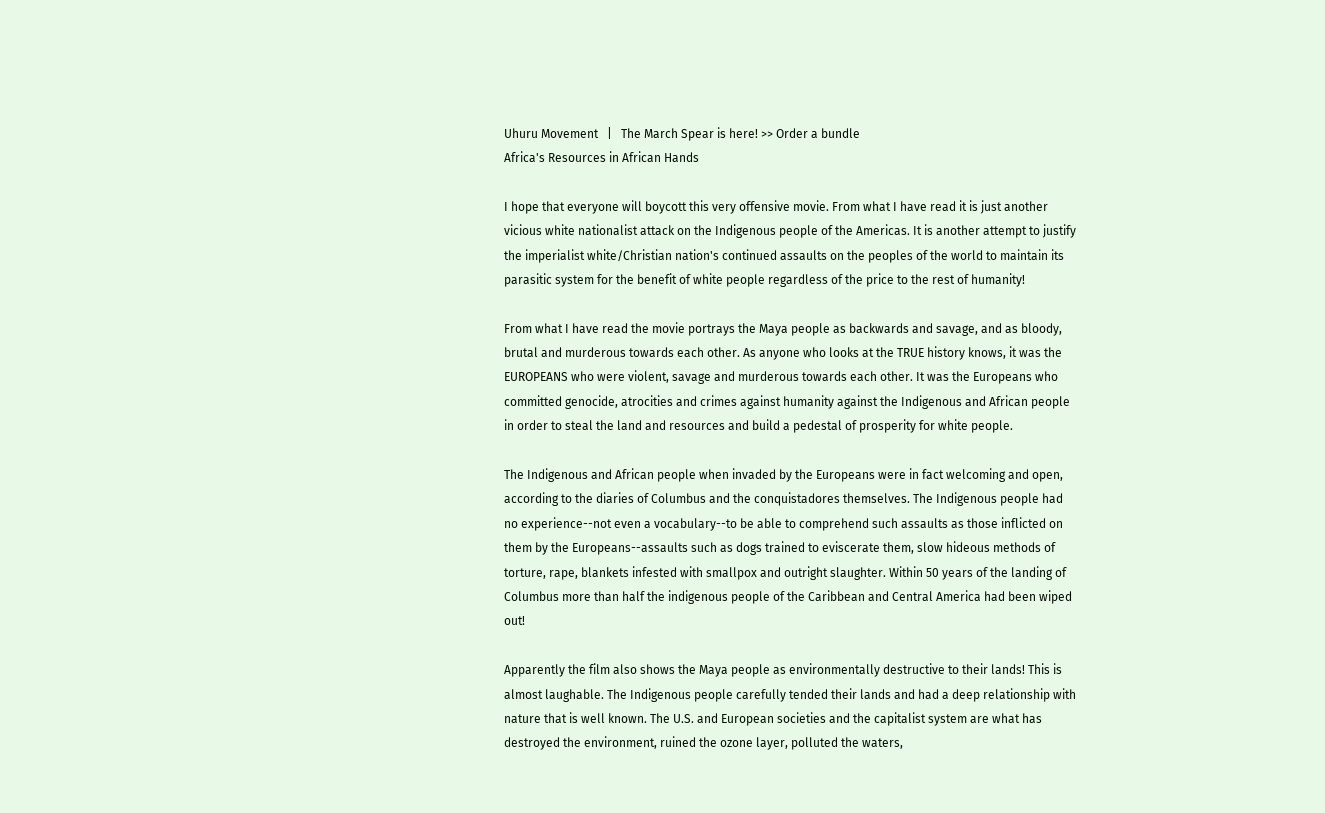Uhuru Movement   |   The March Spear is here! >> Order a bundle
Africa's Resources in African Hands

I hope that everyone will boycott this very offensive movie. From what I have read it is just another vicious white nationalist attack on the Indigenous people of the Americas. It is another attempt to justify the imperialist white/Christian nation's continued assaults on the peoples of the world to maintain its parasitic system for the benefit of white people regardless of the price to the rest of humanity!

From what I have read the movie portrays the Maya people as backwards and savage, and as bloody, brutal and murderous towards each other. As anyone who looks at the TRUE history knows, it was the EUROPEANS who were violent, savage and murderous towards each other. It was the Europeans who committed genocide, atrocities and crimes against humanity against the Indigenous and African people in order to steal the land and resources and build a pedestal of prosperity for white people.

The Indigenous and African people when invaded by the Europeans were in fact welcoming and open, according to the diaries of Columbus and the conquistadores themselves. The Indigenous people had no experience--not even a vocabulary--to be able to comprehend such assaults as those inflicted on them by the Europeans--assaults such as dogs trained to eviscerate them, slow hideous methods of torture, rape, blankets infested with smallpox and outright slaughter. Within 50 years of the landing of Columbus more than half the indigenous people of the Caribbean and Central America had been wiped out!

Apparently the film also shows the Maya people as environmentally destructive to their lands! This is almost laughable. The Indigenous people carefully tended their lands and had a deep relationship with nature that is well known. The U.S. and European societies and the capitalist system are what has destroyed the environment, ruined the ozone layer, polluted the waters,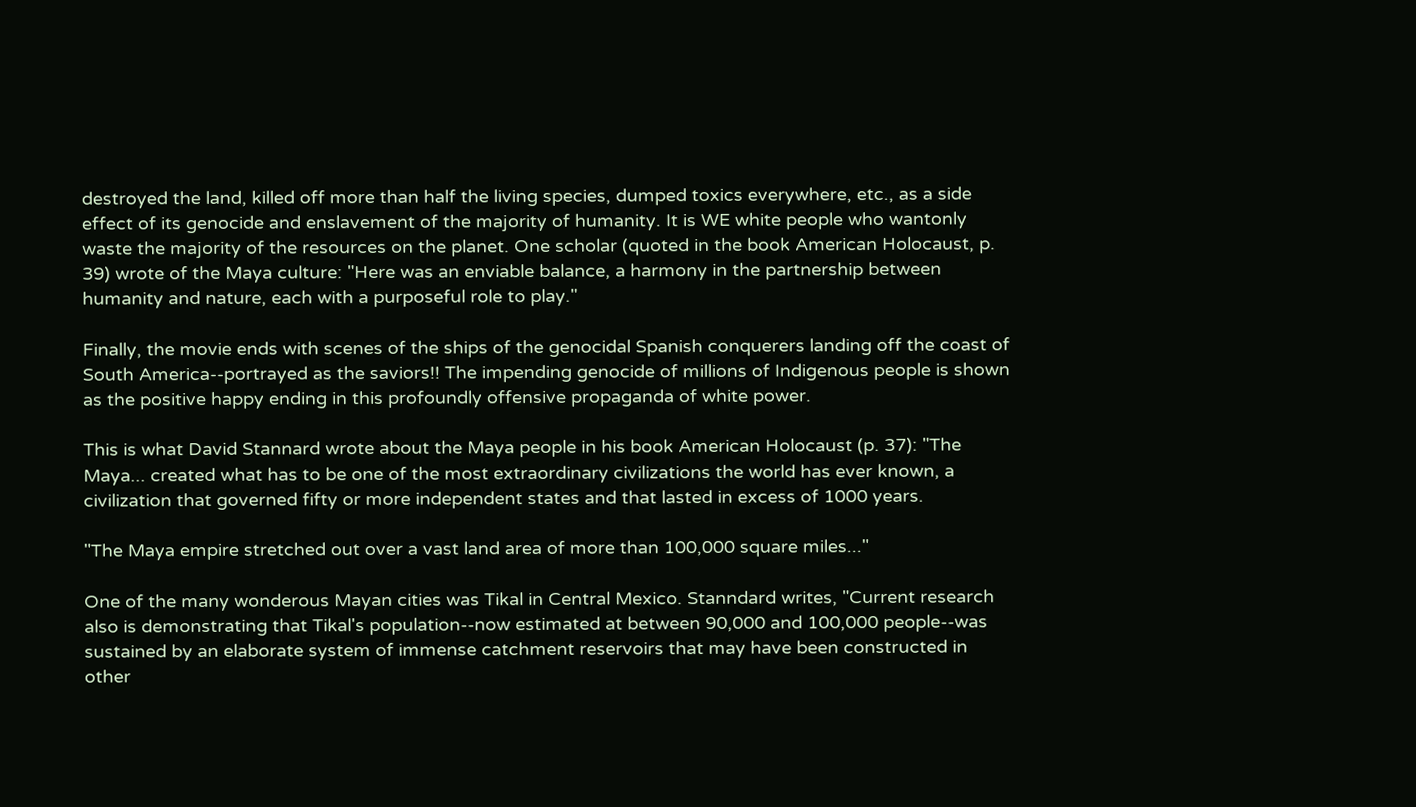destroyed the land, killed off more than half the living species, dumped toxics everywhere, etc., as a side effect of its genocide and enslavement of the majority of humanity. It is WE white people who wantonly waste the majority of the resources on the planet. One scholar (quoted in the book American Holocaust, p. 39) wrote of the Maya culture: "Here was an enviable balance, a harmony in the partnership between humanity and nature, each with a purposeful role to play."

Finally, the movie ends with scenes of the ships of the genocidal Spanish conquerers landing off the coast of South America--portrayed as the saviors!! The impending genocide of millions of Indigenous people is shown as the positive happy ending in this profoundly offensive propaganda of white power.

This is what David Stannard wrote about the Maya people in his book American Holocaust (p. 37): "The Maya... created what has to be one of the most extraordinary civilizations the world has ever known, a civilization that governed fifty or more independent states and that lasted in excess of 1000 years.

"The Maya empire stretched out over a vast land area of more than 100,000 square miles..."

One of the many wonderous Mayan cities was Tikal in Central Mexico. Stanndard writes, "Current research also is demonstrating that Tikal's population--now estimated at between 90,000 and 100,000 people--was sustained by an elaborate system of immense catchment reservoirs that may have been constructed in other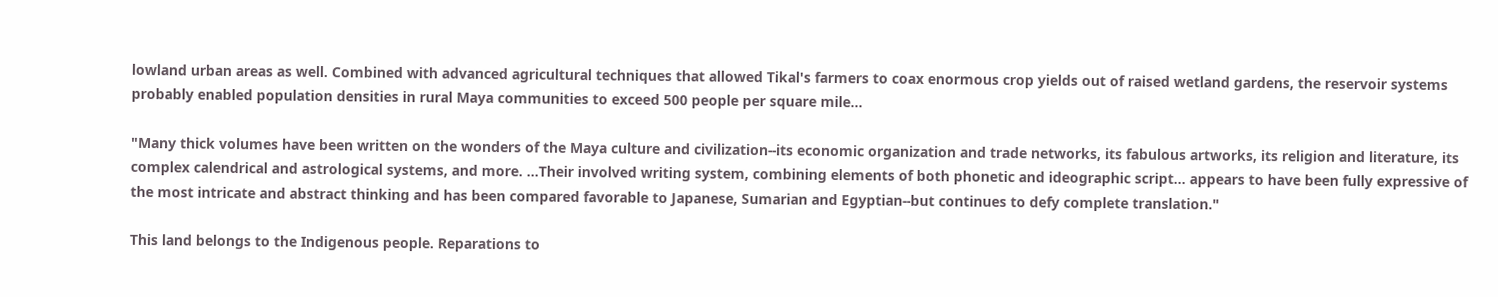lowland urban areas as well. Combined with advanced agricultural techniques that allowed Tikal's farmers to coax enormous crop yields out of raised wetland gardens, the reservoir systems probably enabled population densities in rural Maya communities to exceed 500 people per square mile...

"Many thick volumes have been written on the wonders of the Maya culture and civilization--its economic organization and trade networks, its fabulous artworks, its religion and literature, its complex calendrical and astrological systems, and more. ...Their involved writing system, combining elements of both phonetic and ideographic script... appears to have been fully expressive of the most intricate and abstract thinking and has been compared favorable to Japanese, Sumarian and Egyptian--but continues to defy complete translation."

This land belongs to the Indigenous people. Reparations to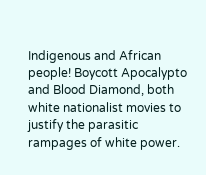Indigenous and African people! Boycott Apocalypto and Blood Diamond, both white nationalist movies to justify the parasitic rampages of white power.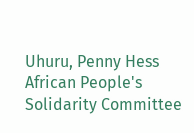Uhuru, Penny Hess
African People's Solidarity Committee